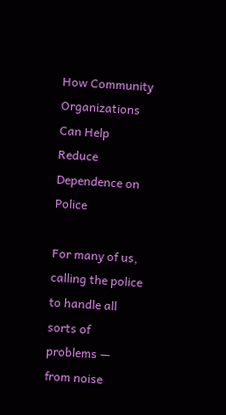How Community Organizations Can Help Reduce Dependence on Police

For many of us, calling the police to handle all sorts of problems — from noise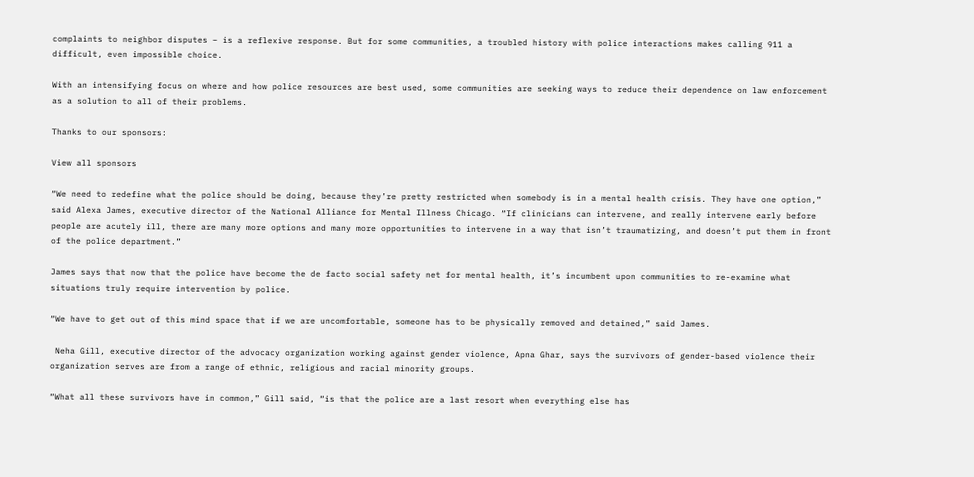complaints to neighbor disputes – is a reflexive response. But for some communities, a troubled history with police interactions makes calling 911 a difficult, even impossible choice.

With an intensifying focus on where and how police resources are best used, some communities are seeking ways to reduce their dependence on law enforcement as a solution to all of their problems.

Thanks to our sponsors:

View all sponsors

“We need to redefine what the police should be doing, because they’re pretty restricted when somebody is in a mental health crisis. They have one option,” said Alexa James, executive director of the National Alliance for Mental Illness Chicago. “If clinicians can intervene, and really intervene early before people are acutely ill, there are many more options and many more opportunities to intervene in a way that isn’t traumatizing, and doesn’t put them in front of the police department.”

James says that now that the police have become the de facto social safety net for mental health, it’s incumbent upon communities to re-examine what situations truly require intervention by police.

“We have to get out of this mind space that if we are uncomfortable, someone has to be physically removed and detained,” said James.

 Neha Gill, executive director of the advocacy organization working against gender violence, Apna Ghar, says the survivors of gender-based violence their organization serves are from a range of ethnic, religious and racial minority groups.

“What all these survivors have in common,” Gill said, “is that the police are a last resort when everything else has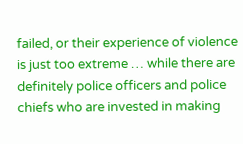failed, or their experience of violence is just too extreme … while there are definitely police officers and police chiefs who are invested in making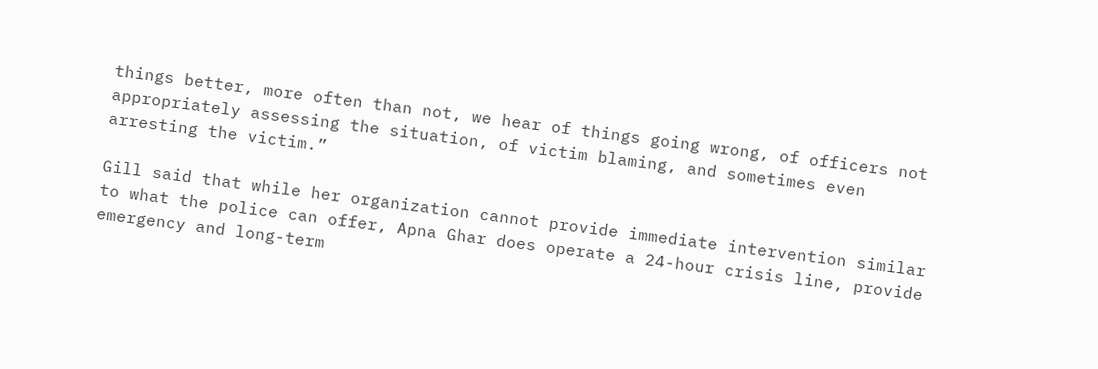things better, more often than not, we hear of things going wrong, of officers not appropriately assessing the situation, of victim blaming, and sometimes even arresting the victim.”

Gill said that while her organization cannot provide immediate intervention similar to what the police can offer, Apna Ghar does operate a 24-hour crisis line, provide emergency and long-term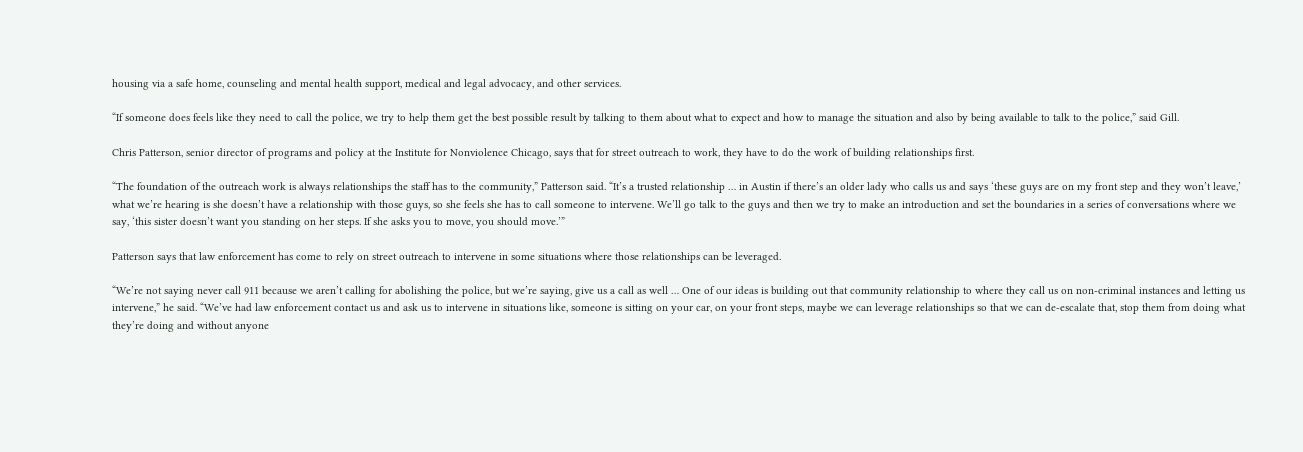housing via a safe home, counseling and mental health support, medical and legal advocacy, and other services.

“If someone does feels like they need to call the police, we try to help them get the best possible result by talking to them about what to expect and how to manage the situation and also by being available to talk to the police,” said Gill.

Chris Patterson, senior director of programs and policy at the Institute for Nonviolence Chicago, says that for street outreach to work, they have to do the work of building relationships first.

“The foundation of the outreach work is always relationships the staff has to the community,” Patterson said. “It’s a trusted relationship … in Austin if there’s an older lady who calls us and says ‘these guys are on my front step and they won’t leave,’ what we’re hearing is she doesn’t have a relationship with those guys, so she feels she has to call someone to intervene. We’ll go talk to the guys and then we try to make an introduction and set the boundaries in a series of conversations where we say, ‘this sister doesn’t want you standing on her steps. If she asks you to move, you should move.’”

Patterson says that law enforcement has come to rely on street outreach to intervene in some situations where those relationships can be leveraged.

“We’re not saying never call 911 because we aren’t calling for abolishing the police, but we’re saying, give us a call as well … One of our ideas is building out that community relationship to where they call us on non-criminal instances and letting us intervene,” he said. “We’ve had law enforcement contact us and ask us to intervene in situations like, someone is sitting on your car, on your front steps, maybe we can leverage relationships so that we can de-escalate that, stop them from doing what they’re doing and without anyone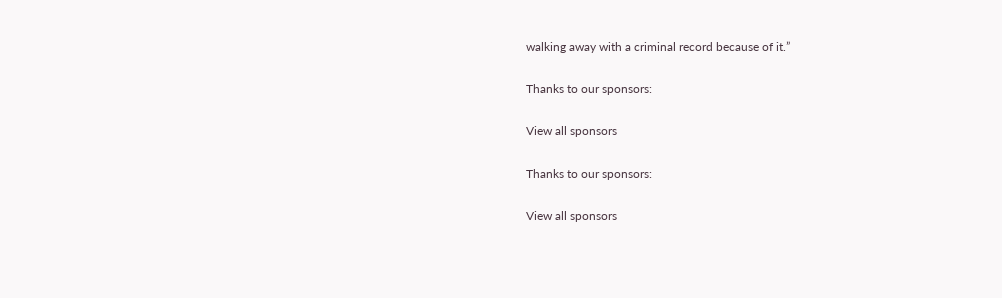walking away with a criminal record because of it.”

Thanks to our sponsors:

View all sponsors

Thanks to our sponsors:

View all sponsors